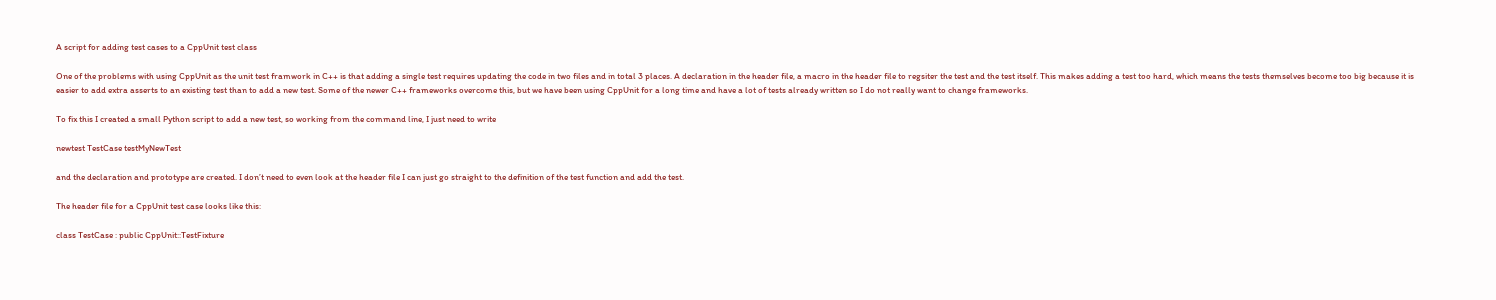A script for adding test cases to a CppUnit test class

One of the problems with using CppUnit as the unit test framwork in C++ is that adding a single test requires updating the code in two files and in total 3 places. A declaration in the header file, a macro in the header file to regsiter the test and the test itself. This makes adding a test too hard, which means the tests themselves become too big because it is easier to add extra asserts to an existing test than to add a new test. Some of the newer C++ frameworks overcome this, but we have been using CppUnit for a long time and have a lot of tests already written so I do not really want to change frameworks.

To fix this I created a small Python script to add a new test, so working from the command line, I just need to write

newtest TestCase testMyNewTest

and the declaration and prototype are created. I don’t need to even look at the header file I can just go straight to the definition of the test function and add the test.

The header file for a CppUnit test case looks like this:

class TestCase : public CppUnit::TestFixture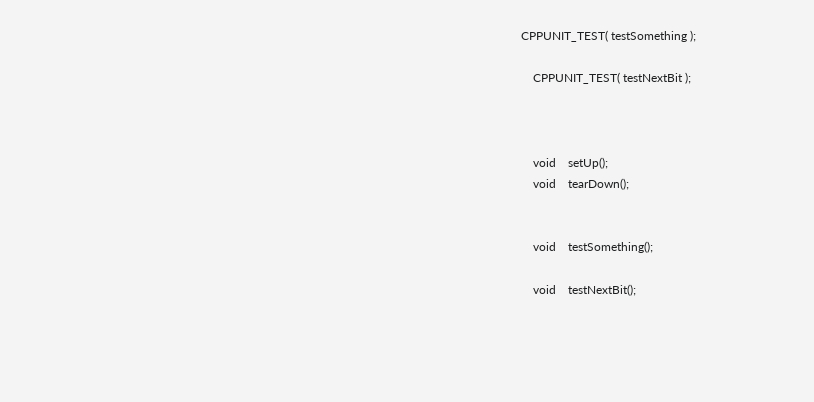CPPUNIT_TEST( testSomething );

    CPPUNIT_TEST( testNextBit );



    void    setUp();
    void    tearDown();


    void    testSomething();

    void    testNextBit();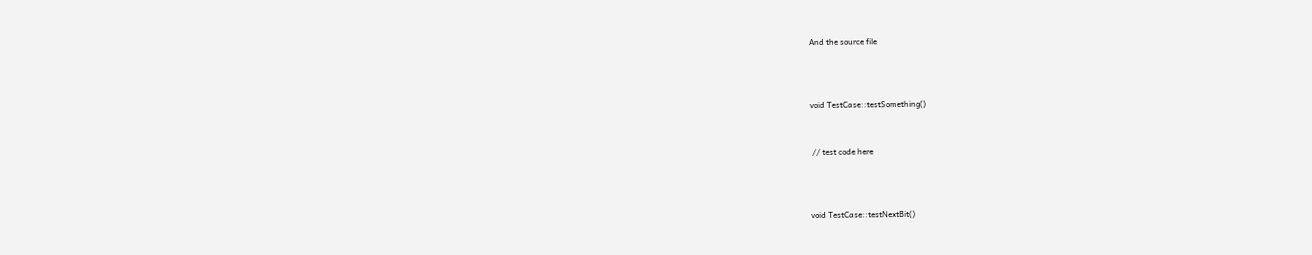And the source file



void TestCase::testSomething()


 // test code here



void TestCase::testNextBit()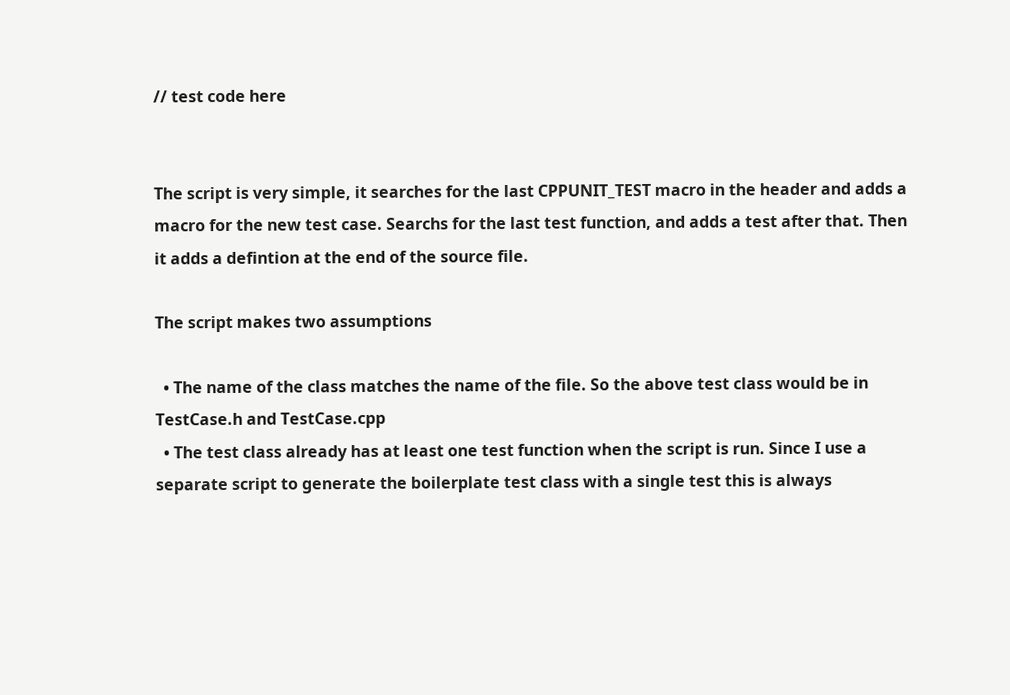// test code here


The script is very simple, it searches for the last CPPUNIT_TEST macro in the header and adds a macro for the new test case. Searchs for the last test function, and adds a test after that. Then it adds a defintion at the end of the source file.

The script makes two assumptions

  • The name of the class matches the name of the file. So the above test class would be in TestCase.h and TestCase.cpp
  • The test class already has at least one test function when the script is run. Since I use a separate script to generate the boilerplate test class with a single test this is always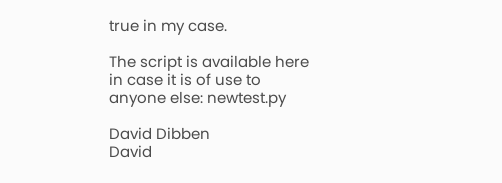true in my case.

The script is available here in case it is of use to anyone else: newtest.py

David Dibben
David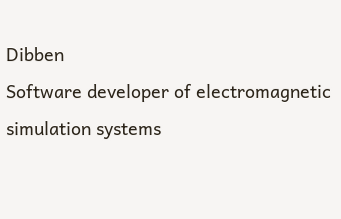Dibben
Software developer of electromagnetic simulation systems